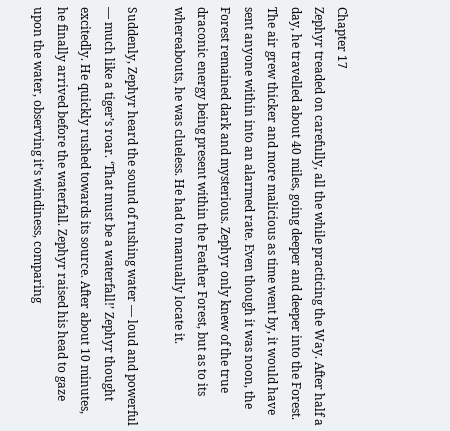Chapter 17
Zephyr treaded on carefully, all the while practicing the Way. After half a day, he travelled about 40 miles, going deeper and deeper into the Forest. The air grew thicker and more malicious as time went by, it would have sent anyone within into an alarmed rate. Even though it was noon, the Forest remained dark and mysterious. Zephyr only knew of the true draconic energy being present within the Feather Forest, but as to its whereabouts, he was clueless. He had to manually locate it.

Suddenly, Zephyr heard the sound of rushing water — loud and powerful — much like a tiger’s roar. ‘That must be a waterfall!’ Zephyr thought excitedly. He quickly rushed towards its source. After about 10 minutes, he finally arrived before the waterfall. Zephyr raised his head to gaze upon the water, observing it’s windiness, comparing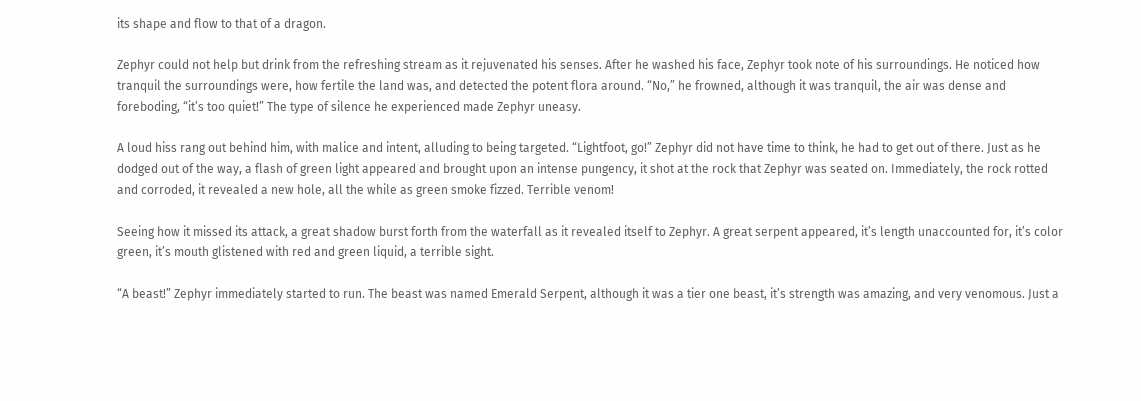its shape and flow to that of a dragon.

Zephyr could not help but drink from the refreshing stream as it rejuvenated his senses. After he washed his face, Zephyr took note of his surroundings. He noticed how tranquil the surroundings were, how fertile the land was, and detected the potent flora around. “No,” he frowned, although it was tranquil, the air was dense and foreboding, “it’s too quiet!” The type of silence he experienced made Zephyr uneasy.

A loud hiss rang out behind him, with malice and intent, alluding to being targeted. “Lightfoot, go!” Zephyr did not have time to think, he had to get out of there. Just as he dodged out of the way, a flash of green light appeared and brought upon an intense pungency, it shot at the rock that Zephyr was seated on. Immediately, the rock rotted and corroded, it revealed a new hole, all the while as green smoke fizzed. Terrible venom!

Seeing how it missed its attack, a great shadow burst forth from the waterfall as it revealed itself to Zephyr. A great serpent appeared, it’s length unaccounted for, it’s color green, it’s mouth glistened with red and green liquid, a terrible sight.

“A beast!” Zephyr immediately started to run. The beast was named Emerald Serpent, although it was a tier one beast, it’s strength was amazing, and very venomous. Just a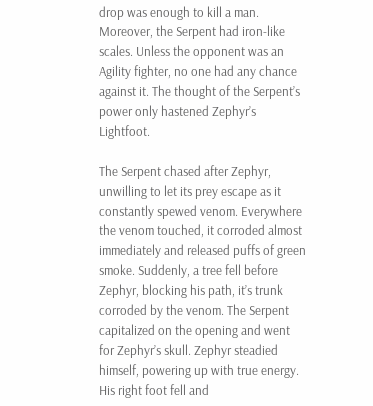drop was enough to kill a man. Moreover, the Serpent had iron-like scales. Unless the opponent was an Agility fighter, no one had any chance against it. The thought of the Serpent’s power only hastened Zephyr’s Lightfoot.

The Serpent chased after Zephyr, unwilling to let its prey escape as it constantly spewed venom. Everywhere the venom touched, it corroded almost immediately and released puffs of green smoke. Suddenly, a tree fell before Zephyr, blocking his path, it’s trunk corroded by the venom. The Serpent capitalized on the opening and went for Zephyr’s skull. Zephyr steadied himself, powering up with true energy. His right foot fell and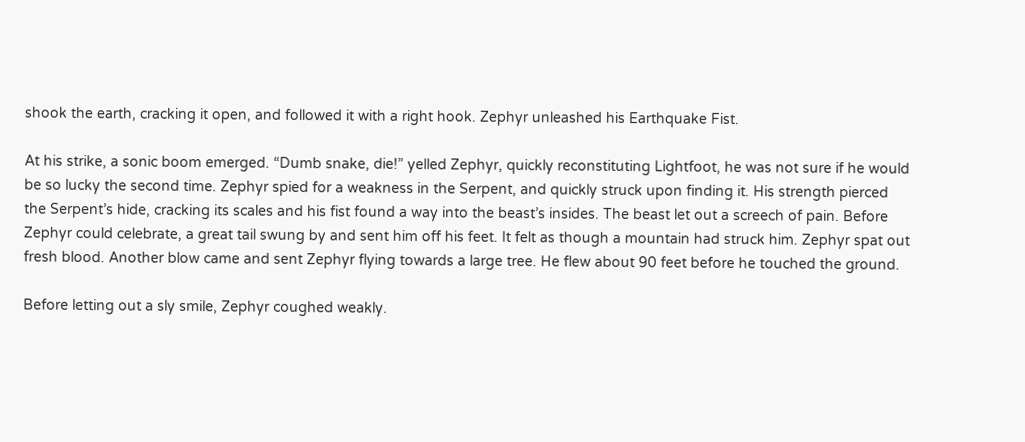shook the earth, cracking it open, and followed it with a right hook. Zephyr unleashed his Earthquake Fist.

At his strike, a sonic boom emerged. “Dumb snake, die!” yelled Zephyr, quickly reconstituting Lightfoot, he was not sure if he would be so lucky the second time. Zephyr spied for a weakness in the Serpent, and quickly struck upon finding it. His strength pierced the Serpent’s hide, cracking its scales and his fist found a way into the beast’s insides. The beast let out a screech of pain. Before Zephyr could celebrate, a great tail swung by and sent him off his feet. It felt as though a mountain had struck him. Zephyr spat out fresh blood. Another blow came and sent Zephyr flying towards a large tree. He flew about 90 feet before he touched the ground.

Before letting out a sly smile, Zephyr coughed weakly.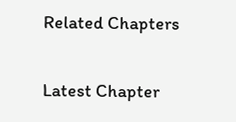Related Chapters

Latest Chapter